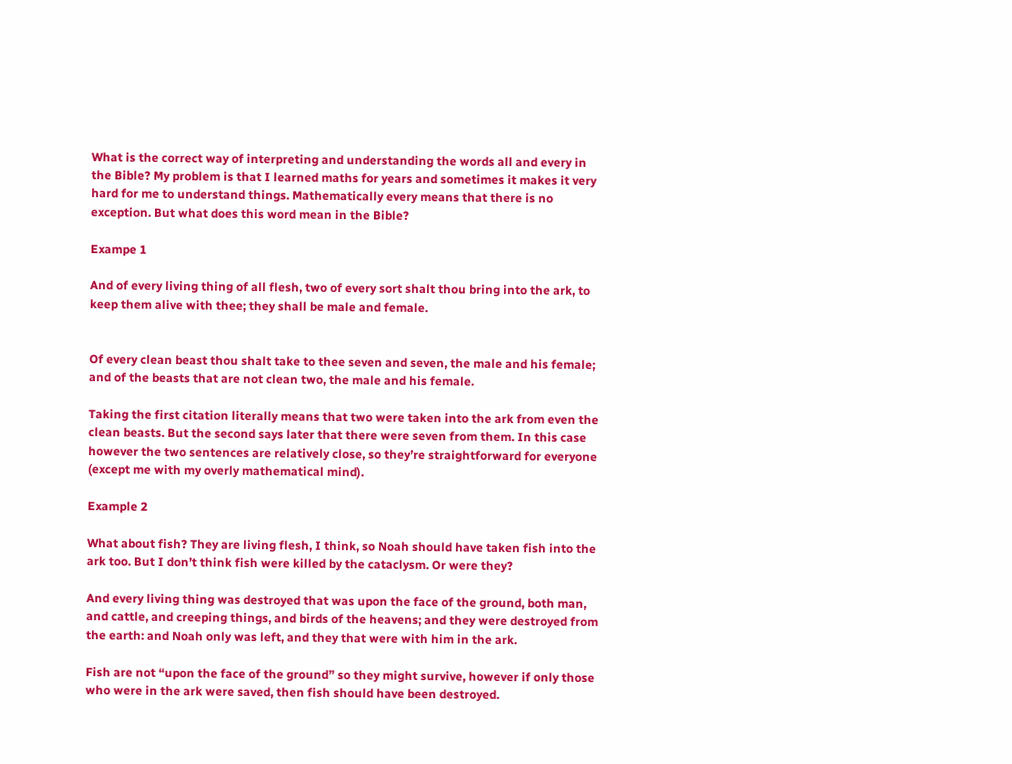What is the correct way of interpreting and understanding the words all and every in the Bible? My problem is that I learned maths for years and sometimes it makes it very hard for me to understand things. Mathematically every means that there is no exception. But what does this word mean in the Bible?

Exampe 1

And of every living thing of all flesh, two of every sort shalt thou bring into the ark, to keep them alive with thee; they shall be male and female.


Of every clean beast thou shalt take to thee seven and seven, the male and his female; and of the beasts that are not clean two, the male and his female.

Taking the first citation literally means that two were taken into the ark from even the clean beasts. But the second says later that there were seven from them. In this case however the two sentences are relatively close, so they’re straightforward for everyone (except me with my overly mathematical mind).

Example 2

What about fish? They are living flesh, I think, so Noah should have taken fish into the ark too. But I don’t think fish were killed by the cataclysm. Or were they?

And every living thing was destroyed that was upon the face of the ground, both man, and cattle, and creeping things, and birds of the heavens; and they were destroyed from the earth: and Noah only was left, and they that were with him in the ark.

Fish are not “upon the face of the ground” so they might survive, however if only those who were in the ark were saved, then fish should have been destroyed.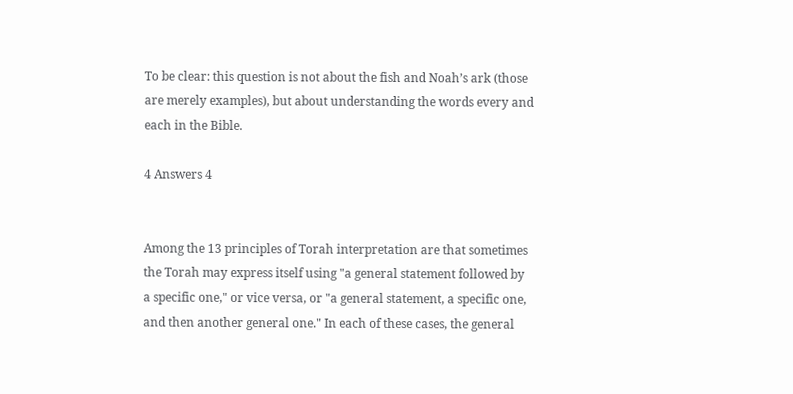To be clear: this question is not about the fish and Noah’s ark (those are merely examples), but about understanding the words every and each in the Bible.

4 Answers 4


Among the 13 principles of Torah interpretation are that sometimes the Torah may express itself using "a general statement followed by a specific one," or vice versa, or "a general statement, a specific one, and then another general one." In each of these cases, the general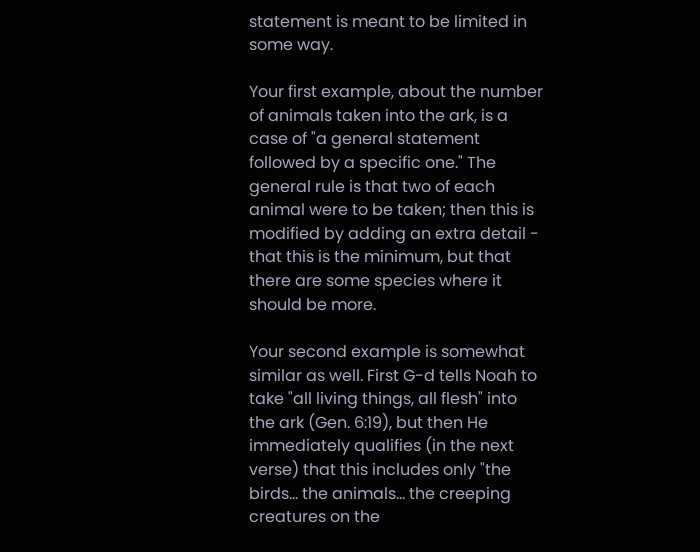statement is meant to be limited in some way.

Your first example, about the number of animals taken into the ark, is a case of "a general statement followed by a specific one." The general rule is that two of each animal were to be taken; then this is modified by adding an extra detail - that this is the minimum, but that there are some species where it should be more.

Your second example is somewhat similar as well. First G-d tells Noah to take "all living things, all flesh" into the ark (Gen. 6:19), but then He immediately qualifies (in the next verse) that this includes only "the birds... the animals... the creeping creatures on the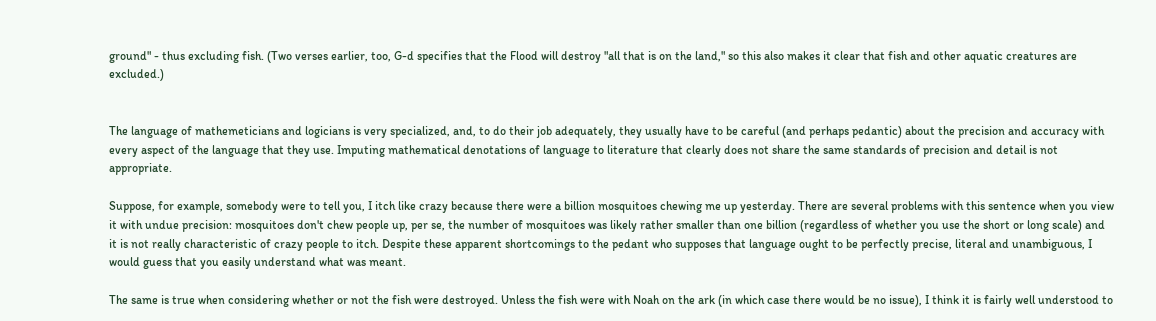ground" - thus excluding fish. (Two verses earlier, too, G-d specifies that the Flood will destroy "all that is on the land," so this also makes it clear that fish and other aquatic creatures are excluded.)


The language of mathemeticians and logicians is very specialized, and, to do their job adequately, they usually have to be careful (and perhaps pedantic) about the precision and accuracy with every aspect of the language that they use. Imputing mathematical denotations of language to literature that clearly does not share the same standards of precision and detail is not appropriate.

Suppose, for example, somebody were to tell you, I itch like crazy because there were a billion mosquitoes chewing me up yesterday. There are several problems with this sentence when you view it with undue precision: mosquitoes don't chew people up, per se, the number of mosquitoes was likely rather smaller than one billion (regardless of whether you use the short or long scale) and it is not really characteristic of crazy people to itch. Despite these apparent shortcomings to the pedant who supposes that language ought to be perfectly precise, literal and unambiguous, I would guess that you easily understand what was meant.

The same is true when considering whether or not the fish were destroyed. Unless the fish were with Noah on the ark (in which case there would be no issue), I think it is fairly well understood to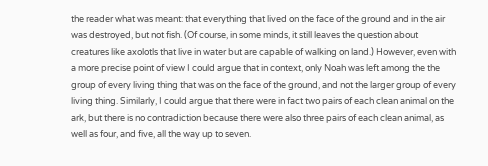the reader what was meant: that everything that lived on the face of the ground and in the air was destroyed, but not fish. (Of course, in some minds, it still leaves the question about creatures like axolotls that live in water but are capable of walking on land.) However, even with a more precise point of view I could argue that in context, only Noah was left among the the group of every living thing that was on the face of the ground, and not the larger group of every living thing. Similarly, I could argue that there were in fact two pairs of each clean animal on the ark, but there is no contradiction because there were also three pairs of each clean animal, as well as four, and five, all the way up to seven.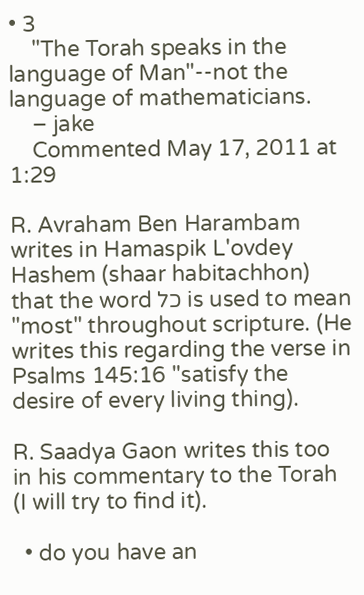• 3
    "The Torah speaks in the language of Man"--not the language of mathematicians.
    – jake
    Commented May 17, 2011 at 1:29

R. Avraham Ben Harambam writes in Hamaspik L'ovdey Hashem (shaar habitachhon) that the word כל is used to mean "most" throughout scripture. (He writes this regarding the verse in Psalms 145:16 "satisfy the desire of every living thing).

R. Saadya Gaon writes this too in his commentary to the Torah (I will try to find it).

  • do you have an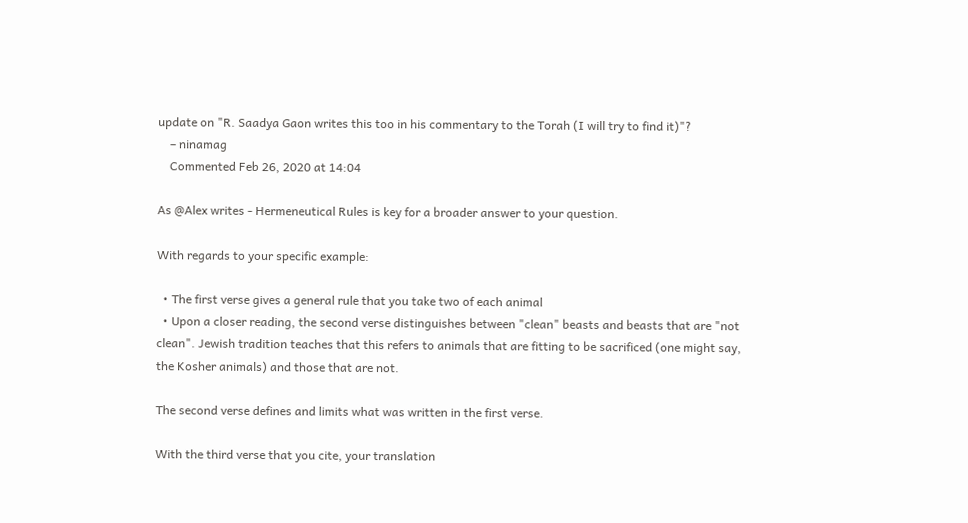update on "R. Saadya Gaon writes this too in his commentary to the Torah (I will try to find it)"?
    – ninamag
    Commented Feb 26, 2020 at 14:04

As @Alex writes - Hermeneutical Rules is key for a broader answer to your question.

With regards to your specific example:

  • The first verse gives a general rule that you take two of each animal
  • Upon a closer reading, the second verse distinguishes between "clean" beasts and beasts that are "not clean". Jewish tradition teaches that this refers to animals that are fitting to be sacrificed (one might say, the Kosher animals) and those that are not.

The second verse defines and limits what was written in the first verse.

With the third verse that you cite, your translation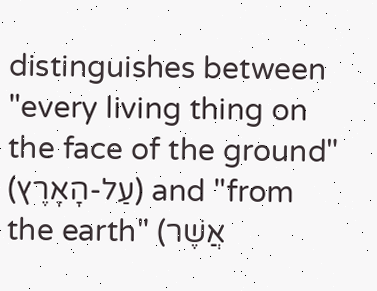distinguishes between "every living thing on the face of the ground" (עַל-הָאָרֶץ) and "from the earth" (אֲשֶׁר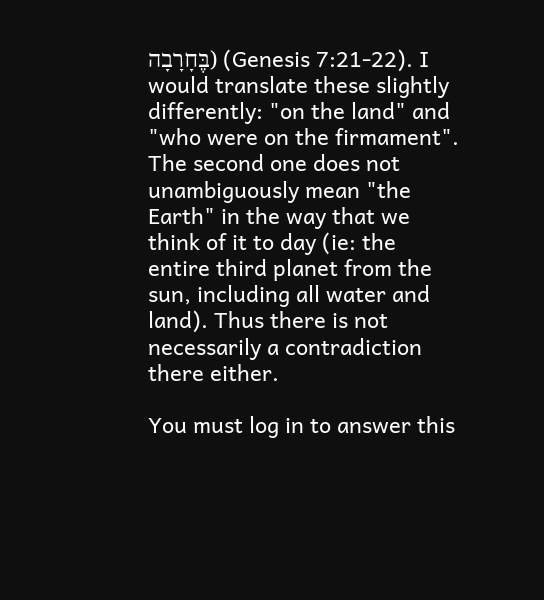בֶּחָרָבָה) (Genesis 7:21-22). I would translate these slightly differently: "on the land" and "who were on the firmament". The second one does not unambiguously mean "the Earth" in the way that we think of it to day (ie: the entire third planet from the sun, including all water and land). Thus there is not necessarily a contradiction there either.

You must log in to answer this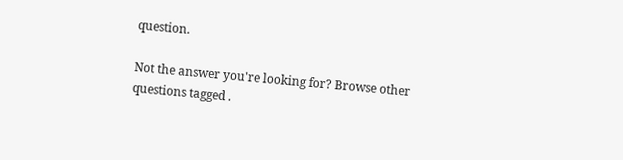question.

Not the answer you're looking for? Browse other questions tagged .